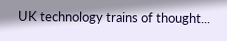UK technology trains of thought...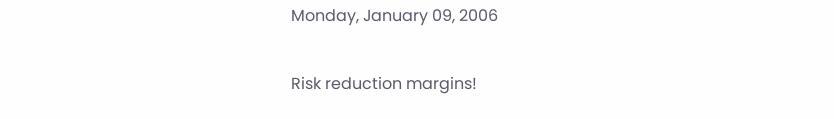Monday, January 09, 2006

Risk reduction margins!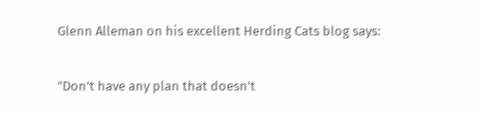Glenn Alleman on his excellent Herding Cats blog says:

"Don't have any plan that doesn't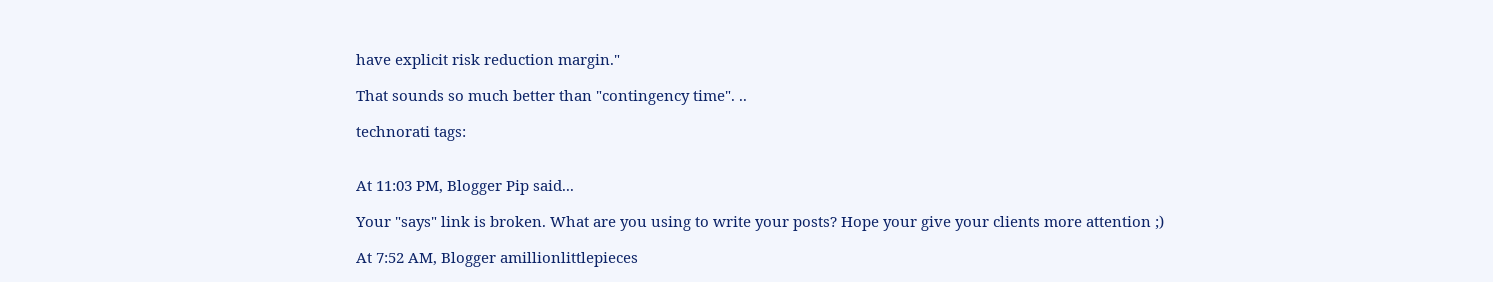have explicit risk reduction margin."

That sounds so much better than "contingency time". ..

technorati tags:


At 11:03 PM, Blogger Pip said...

Your "says" link is broken. What are you using to write your posts? Hope your give your clients more attention ;)

At 7:52 AM, Blogger amillionlittlepieces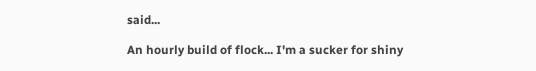said...

An hourly build of flock... I'm a sucker for shiny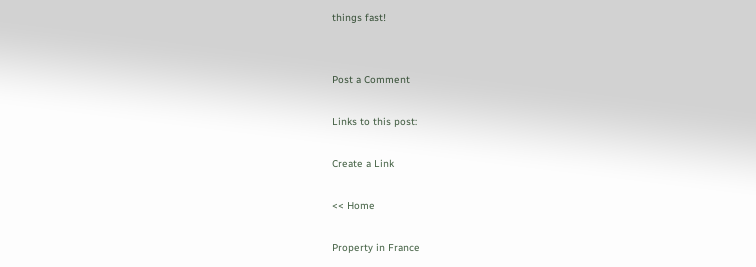things fast!


Post a Comment

Links to this post:

Create a Link

<< Home

Property in France